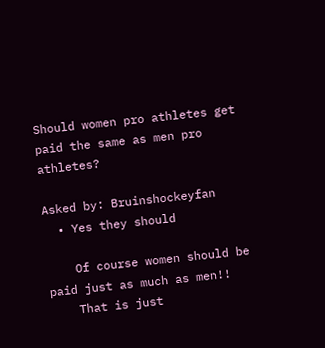Should women pro athletes get paid the same as men pro athletes?

Asked by: Bruinshockeyfan
  • Yes they should

    Of course women should be paid just as much as men!!
    That is just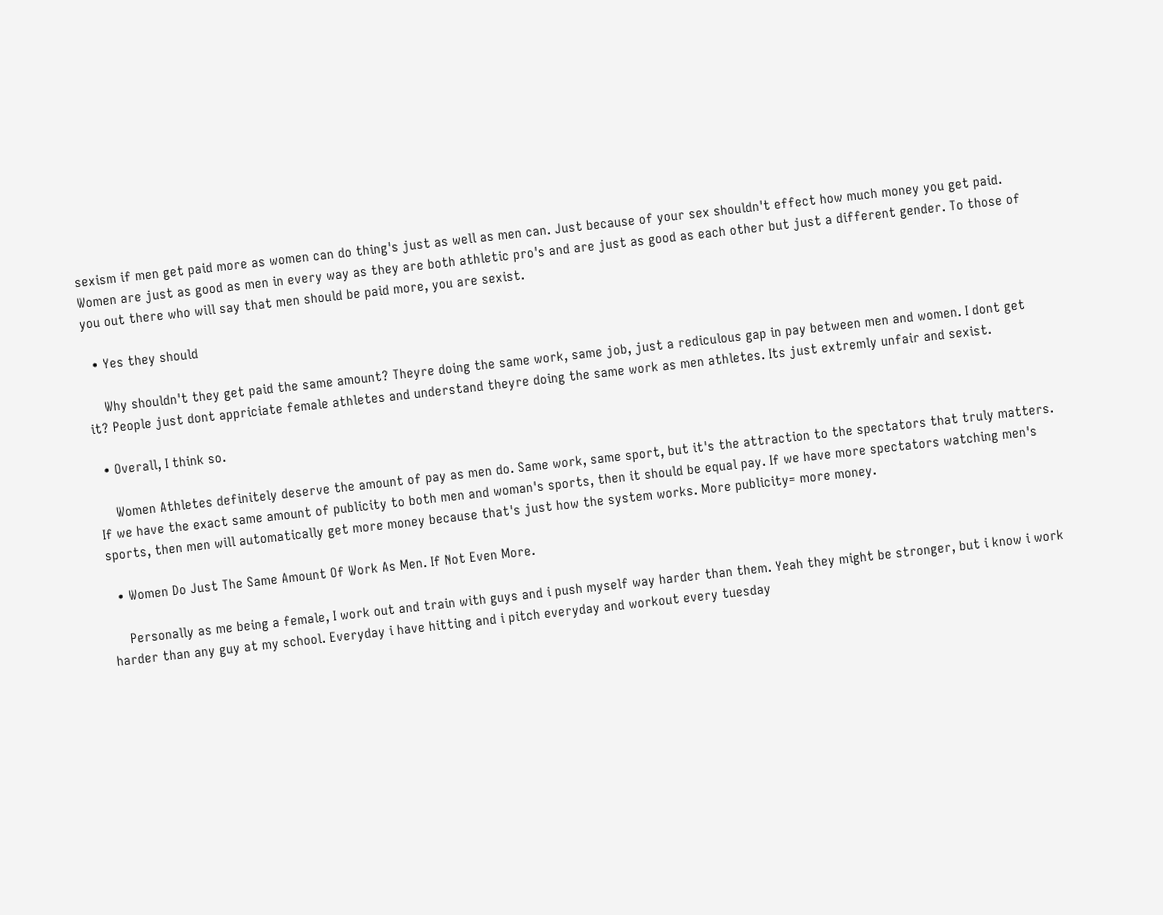sexism if men get paid more as women can do thing's just as well as men can. Just because of your sex shouldn't effect how much money you get paid. Women are just as good as men in every way as they are both athletic pro's and are just as good as each other but just a different gender. To those of you out there who will say that men should be paid more, you are sexist.

  • Yes they should

    Why shouldn't they get paid the same amount? Theyre doing the same work, same job, just a rediculous gap in pay between men and women. I dont get it? People just dont appriciate female athletes and understand theyre doing the same work as men athletes. Its just extremly unfair and sexist.

  • Overall, I think so.

    Women Athletes definitely deserve the amount of pay as men do. Same work, same sport, but it's the attraction to the spectators that truly matters. If we have the exact same amount of publicity to both men and woman's sports, then it should be equal pay. If we have more spectators watching men's sports, then men will automatically get more money because that's just how the system works. More publicity= more money.

  • Women Do Just The Same Amount Of Work As Men. If Not Even More.

    Personally as me being a female, I work out and train with guys and i push myself way harder than them. Yeah they might be stronger, but i know i work harder than any guy at my school. Everyday i have hitting and i pitch everyday and workout every tuesday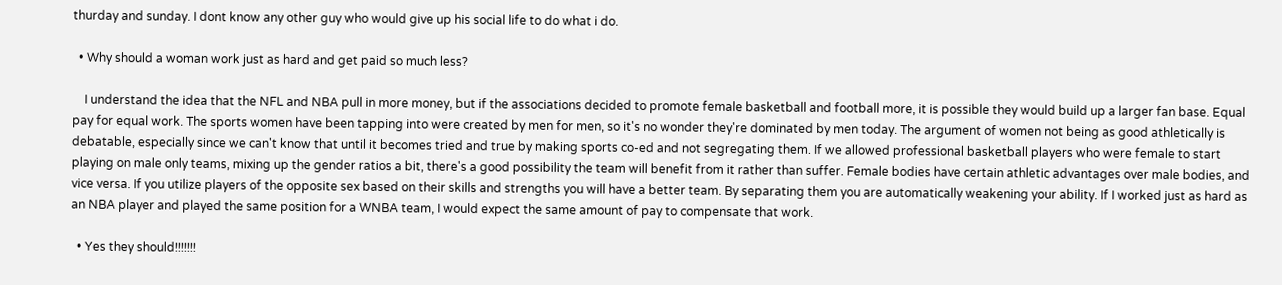thurday and sunday. I dont know any other guy who would give up his social life to do what i do.

  • Why should a woman work just as hard and get paid so much less?

    I understand the idea that the NFL and NBA pull in more money, but if the associations decided to promote female basketball and football more, it is possible they would build up a larger fan base. Equal pay for equal work. The sports women have been tapping into were created by men for men, so it's no wonder they're dominated by men today. The argument of women not being as good athletically is debatable, especially since we can't know that until it becomes tried and true by making sports co-ed and not segregating them. If we allowed professional basketball players who were female to start playing on male only teams, mixing up the gender ratios a bit, there's a good possibility the team will benefit from it rather than suffer. Female bodies have certain athletic advantages over male bodies, and vice versa. If you utilize players of the opposite sex based on their skills and strengths you will have a better team. By separating them you are automatically weakening your ability. If I worked just as hard as an NBA player and played the same position for a WNBA team, I would expect the same amount of pay to compensate that work.

  • Yes they should!!!!!!!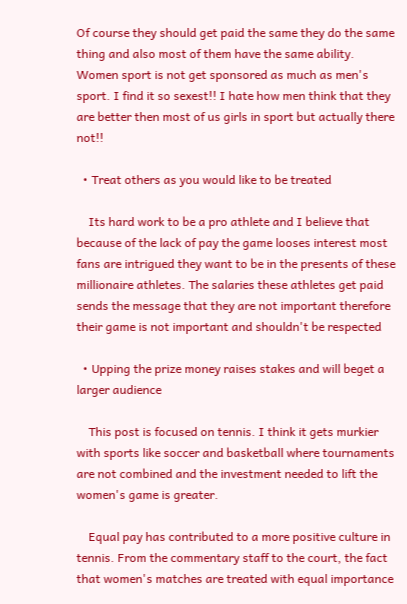Of course they should get paid the same they do the same thing and also most of them have the same ability. Women sport is not get sponsored as much as men's sport. I find it so sexest!! I hate how men think that they are better then most of us girls in sport but actually there not!!

  • Treat others as you would like to be treated

    Its hard work to be a pro athlete and I believe that because of the lack of pay the game looses interest most fans are intrigued they want to be in the presents of these millionaire athletes. The salaries these athletes get paid sends the message that they are not important therefore their game is not important and shouldn't be respected

  • Upping the prize money raises stakes and will beget a larger audience

    This post is focused on tennis. I think it gets murkier with sports like soccer and basketball where tournaments are not combined and the investment needed to lift the women's game is greater.

    Equal pay has contributed to a more positive culture in tennis. From the commentary staff to the court, the fact that women's matches are treated with equal importance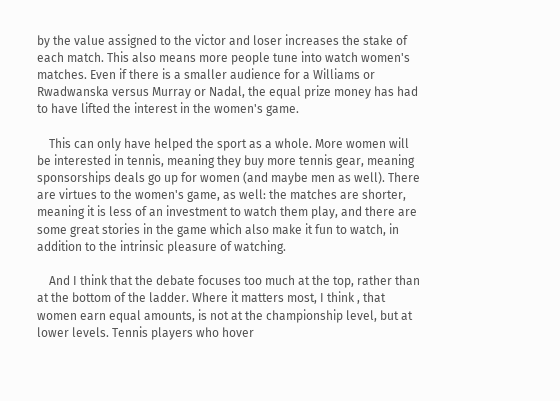by the value assigned to the victor and loser increases the stake of each match. This also means more people tune into watch women's matches. Even if there is a smaller audience for a Williams or Rwadwanska versus Murray or Nadal, the equal prize money has had to have lifted the interest in the women's game.

    This can only have helped the sport as a whole. More women will be interested in tennis, meaning they buy more tennis gear, meaning sponsorships deals go up for women (and maybe men as well). There are virtues to the women's game, as well: the matches are shorter, meaning it is less of an investment to watch them play, and there are some great stories in the game which also make it fun to watch, in addition to the intrinsic pleasure of watching.

    And I think that the debate focuses too much at the top, rather than at the bottom of the ladder. Where it matters most, I think , that women earn equal amounts, is not at the championship level, but at lower levels. Tennis players who hover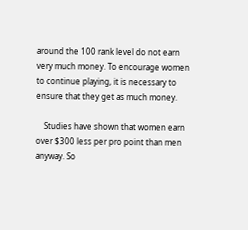around the 100 rank level do not earn very much money. To encourage women to continue playing, it is necessary to ensure that they get as much money.

    Studies have shown that women earn over $300 less per pro point than men anyway. So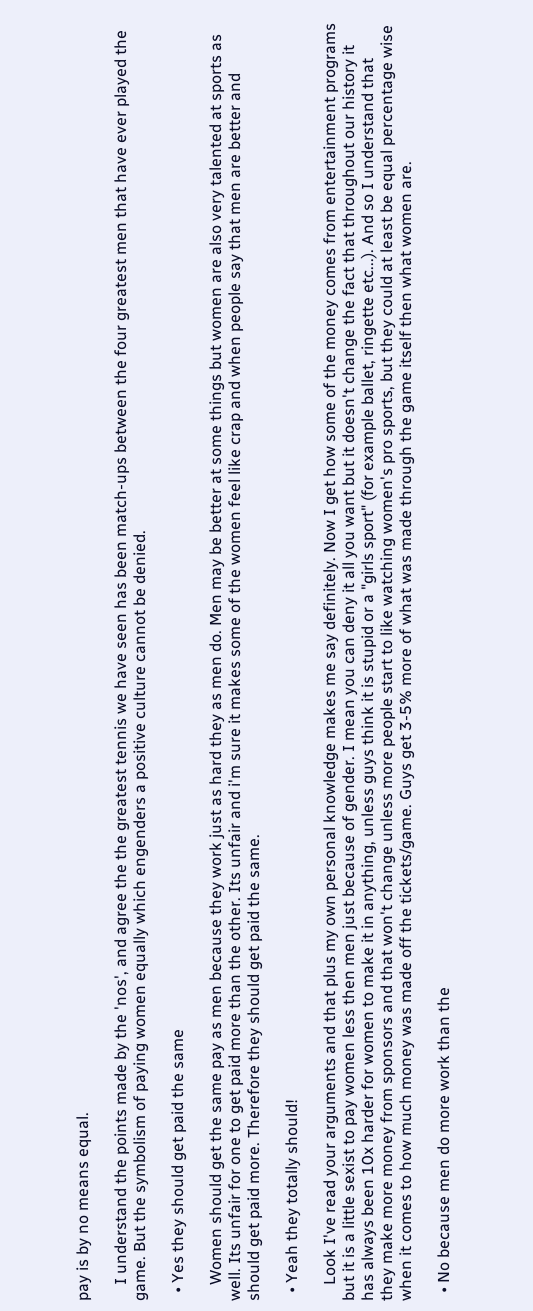pay is by no means equal.

    I understand the points made by the 'nos', and agree the the greatest tennis we have seen has been match-ups between the four greatest men that have ever played the game. But the symbolism of paying women equally which engenders a positive culture cannot be denied.

  • Yes they should get paid the same

    Women should get the same pay as men because they work just as hard they as men do. Men may be better at some things but women are also very talented at sports as well. Its unfair for one to get paid more than the other. Its unfair and i'm sure it makes some of the women feel like crap and when people say that men are better and should get paid more. Therefore they should get paid the same.

  • Yeah they totally should!

    Look I've read your arguments and that plus my own personal knowledge makes me say definitely. Now I get how some of the money comes from entertainment programs but it is a little sexist to pay women less then men just because of gender. I mean you can deny it all you want but it doesn't change the fact that throughout our history it has always been 10x harder for women to make it in anything, unless guys think it is stupid or a "girls sport" (for example ballet, ringette etc...). And so I understand that they make more money from sponsors and that won't change unless more people start to like watching women's pro sports, but they could at least be equal percentage wise when it comes to how much money was made off the tickets/game. Guys get 3-5% more of what was made through the game itself then what women are.

  • No because men do more work than the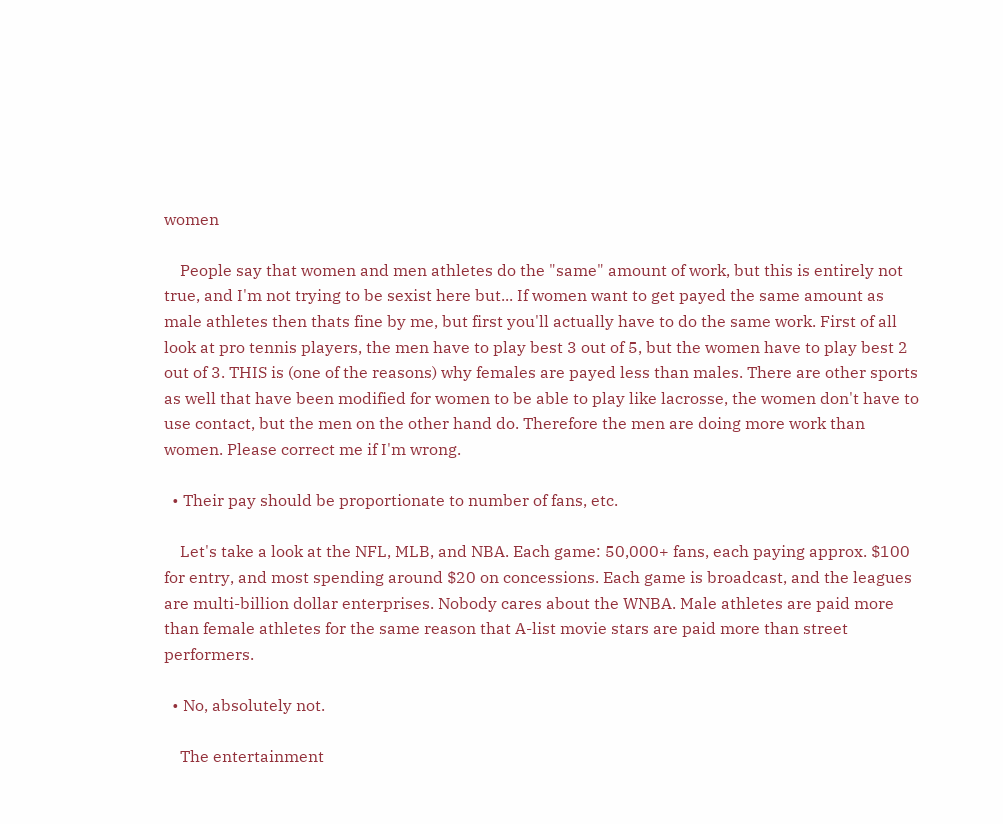women

    People say that women and men athletes do the "same" amount of work, but this is entirely not true, and I'm not trying to be sexist here but... If women want to get payed the same amount as male athletes then thats fine by me, but first you'll actually have to do the same work. First of all look at pro tennis players, the men have to play best 3 out of 5, but the women have to play best 2 out of 3. THIS is (one of the reasons) why females are payed less than males. There are other sports as well that have been modified for women to be able to play like lacrosse, the women don't have to use contact, but the men on the other hand do. Therefore the men are doing more work than women. Please correct me if I'm wrong.

  • Their pay should be proportionate to number of fans, etc.

    Let's take a look at the NFL, MLB, and NBA. Each game: 50,000+ fans, each paying approx. $100 for entry, and most spending around $20 on concessions. Each game is broadcast, and the leagues are multi-billion dollar enterprises. Nobody cares about the WNBA. Male athletes are paid more than female athletes for the same reason that A-list movie stars are paid more than street performers.

  • No, absolutely not.

    The entertainment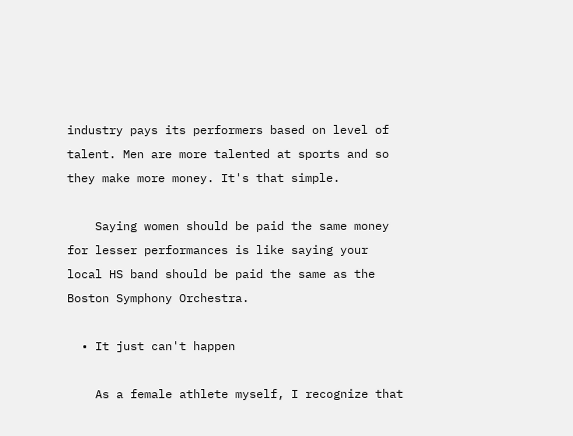industry pays its performers based on level of talent. Men are more talented at sports and so they make more money. It's that simple.

    Saying women should be paid the same money for lesser performances is like saying your local HS band should be paid the same as the Boston Symphony Orchestra.

  • It just can't happen

    As a female athlete myself, I recognize that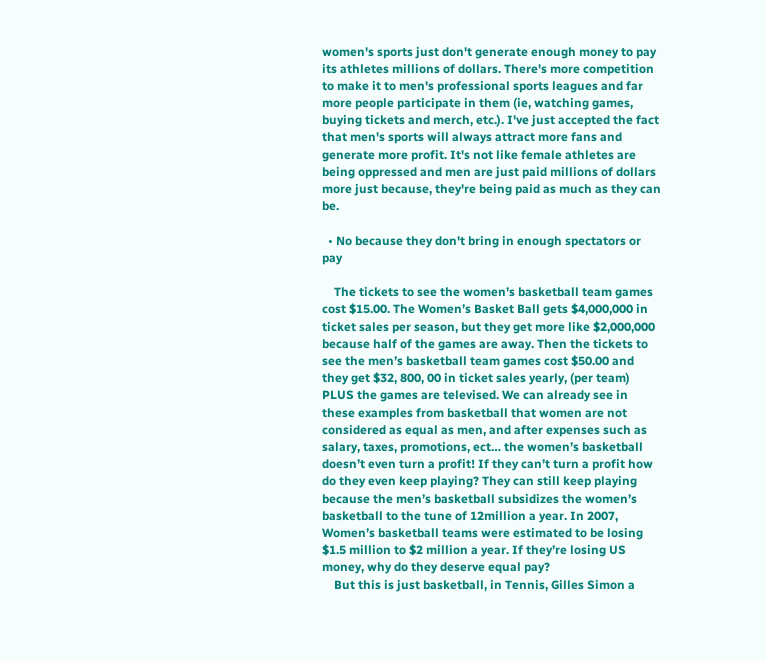women's sports just don't generate enough money to pay its athletes millions of dollars. There's more competition to make it to men's professional sports leagues and far more people participate in them (ie, watching games, buying tickets and merch, etc.). I've just accepted the fact that men's sports will always attract more fans and generate more profit. It's not like female athletes are being oppressed and men are just paid millions of dollars more just because, they're being paid as much as they can be.

  • No because they don't bring in enough spectators or pay

    The tickets to see the women’s basketball team games cost $15.00. The Women’s Basket Ball gets $4,000,000 in ticket sales per season, but they get more like $2,000,000 because half of the games are away. Then the tickets to see the men’s basketball team games cost $50.00 and they get $32, 800, 00 in ticket sales yearly, (per team) PLUS the games are televised. We can already see in these examples from basketball that women are not considered as equal as men, and after expenses such as salary, taxes, promotions, ect… the women’s basketball doesn’t even turn a profit! If they can’t turn a profit how do they even keep playing? They can still keep playing because the men’s basketball subsidizes the women’s basketball to the tune of 12million a year. In 2007, Women’s basketball teams were estimated to be losing $1.5 million to $2 million a year. If they’re losing US money, why do they deserve equal pay?
    But this is just basketball, in Tennis, Gilles Simon a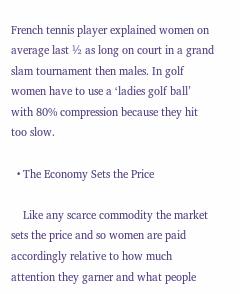French tennis player explained women on average last ½ as long on court in a grand slam tournament then males. In golf women have to use a ‘ladies golf ball’ with 80% compression because they hit too slow.

  • The Economy Sets the Price

    Like any scarce commodity the market sets the price and so women are paid accordingly relative to how much attention they garner and what people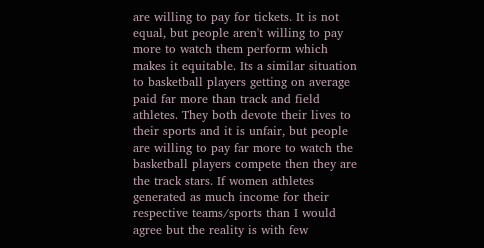are willing to pay for tickets. It is not equal, but people aren't willing to pay more to watch them perform which makes it equitable. Its a similar situation to basketball players getting on average paid far more than track and field athletes. They both devote their lives to their sports and it is unfair, but people are willing to pay far more to watch the basketball players compete then they are the track stars. If women athletes generated as much income for their respective teams/sports than I would agree but the reality is with few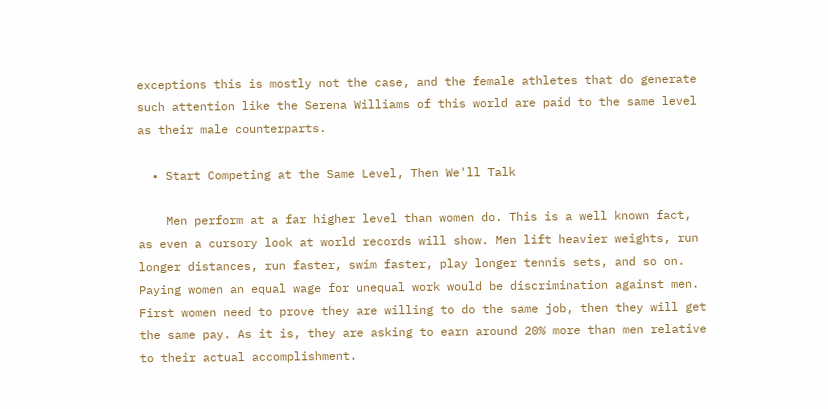exceptions this is mostly not the case, and the female athletes that do generate such attention like the Serena Williams of this world are paid to the same level as their male counterparts.

  • Start Competing at the Same Level, Then We'll Talk

    Men perform at a far higher level than women do. This is a well known fact, as even a cursory look at world records will show. Men lift heavier weights, run longer distances, run faster, swim faster, play longer tennis sets, and so on. Paying women an equal wage for unequal work would be discrimination against men. First women need to prove they are willing to do the same job, then they will get the same pay. As it is, they are asking to earn around 20% more than men relative to their actual accomplishment.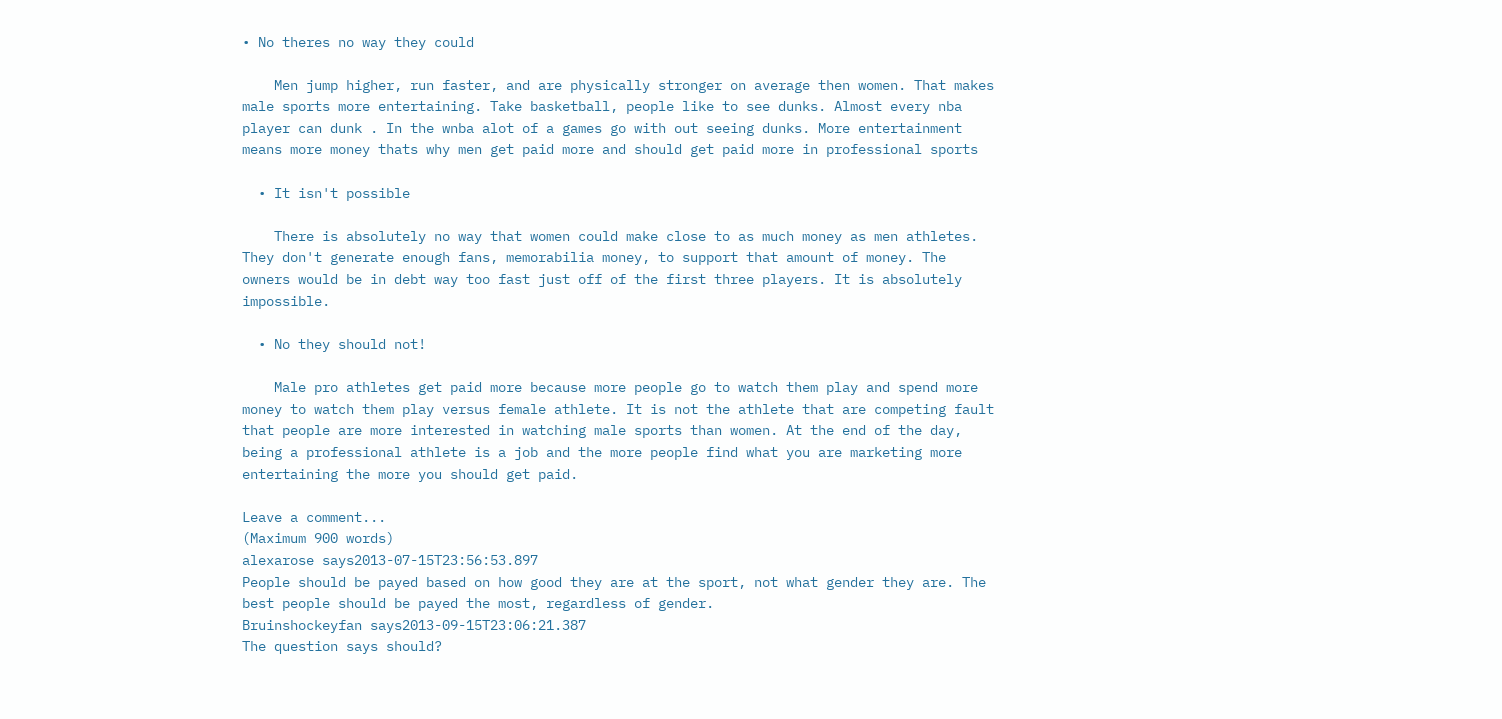• No theres no way they could

    Men jump higher, run faster, and are physically stronger on average then women. That makes male sports more entertaining. Take basketball, people like to see dunks. Almost every nba player can dunk . In the wnba alot of a games go with out seeing dunks. More entertainment means more money thats why men get paid more and should get paid more in professional sports

  • It isn't possible

    There is absolutely no way that women could make close to as much money as men athletes. They don't generate enough fans, memorabilia money, to support that amount of money. The owners would be in debt way too fast just off of the first three players. It is absolutely impossible.

  • No they should not!

    Male pro athletes get paid more because more people go to watch them play and spend more money to watch them play versus female athlete. It is not the athlete that are competing fault that people are more interested in watching male sports than women. At the end of the day, being a professional athlete is a job and the more people find what you are marketing more entertaining the more you should get paid.

Leave a comment...
(Maximum 900 words)
alexarose says2013-07-15T23:56:53.897
People should be payed based on how good they are at the sport, not what gender they are. The best people should be payed the most, regardless of gender.
Bruinshockeyfan says2013-09-15T23:06:21.387
The question says should?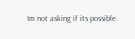Im not asking if its possible.